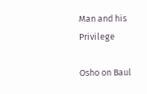Man and his Privilege

Osho on Baul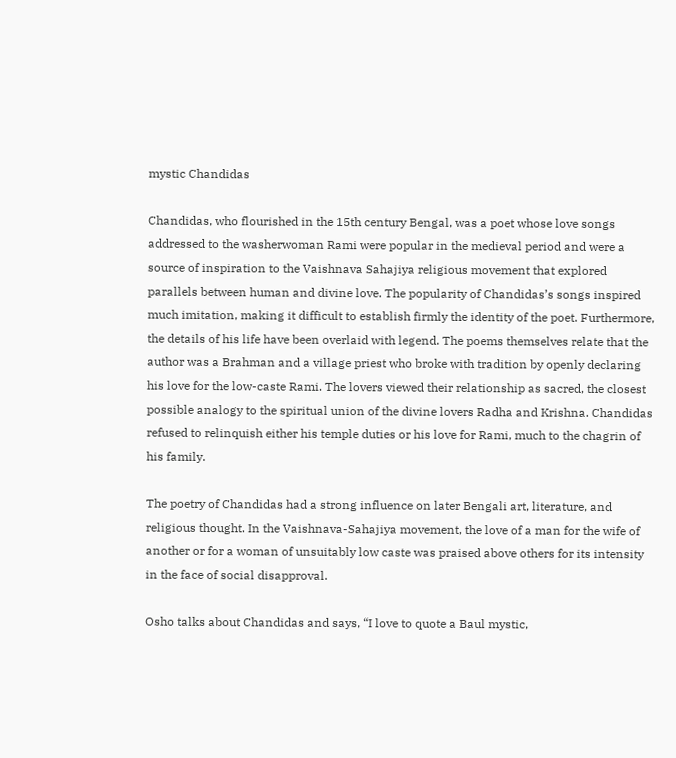mystic Chandidas

Chandidas, who flourished in the 15th century Bengal, was a poet whose love songs addressed to the washerwoman Rami were popular in the medieval period and were a source of inspiration to the Vaishnava Sahajiya religious movement that explored parallels between human and divine love. The popularity of Chandidas’s songs inspired much imitation, making it difficult to establish firmly the identity of the poet. Furthermore, the details of his life have been overlaid with legend. The poems themselves relate that the author was a Brahman and a village priest who broke with tradition by openly declaring his love for the low-caste Rami. The lovers viewed their relationship as sacred, the closest possible analogy to the spiritual union of the divine lovers Radha and Krishna. Chandidas refused to relinquish either his temple duties or his love for Rami, much to the chagrin of his family.

The poetry of Chandidas had a strong influence on later Bengali art, literature, and religious thought. In the Vaishnava-Sahajiya movement, the love of a man for the wife of another or for a woman of unsuitably low caste was praised above others for its intensity in the face of social disapproval.

Osho talks about Chandidas and says, “I love to quote a Baul mystic,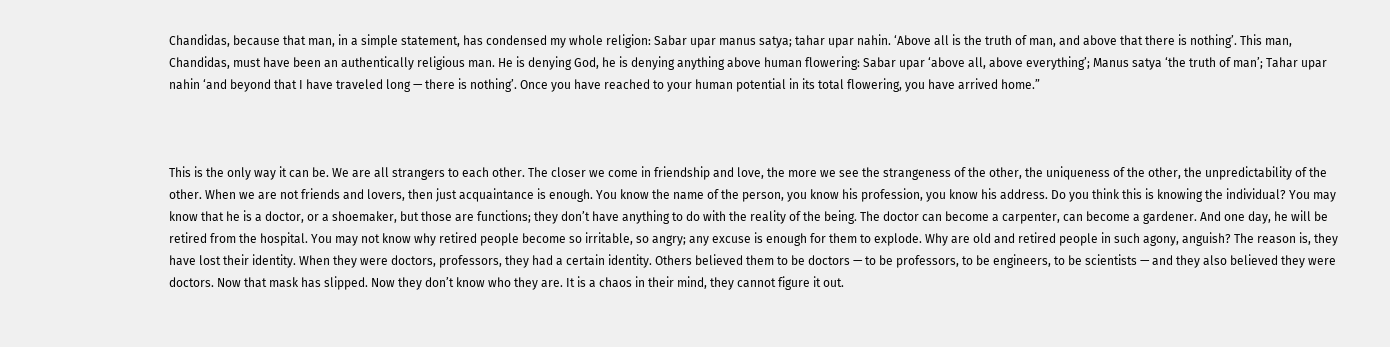Chandidas, because that man, in a simple statement, has condensed my whole religion: Sabar upar manus satya; tahar upar nahin. ‘Above all is the truth of man, and above that there is nothing’. This man, Chandidas, must have been an authentically religious man. He is denying God, he is denying anything above human flowering: Sabar upar ‘above all, above everything’; Manus satya ‘the truth of man’; Tahar upar nahin ‘and beyond that I have traveled long — there is nothing’. Once you have reached to your human potential in its total flowering, you have arrived home.”



This is the only way it can be. We are all strangers to each other. The closer we come in friendship and love, the more we see the strangeness of the other, the uniqueness of the other, the unpredictability of the other. When we are not friends and lovers, then just acquaintance is enough. You know the name of the person, you know his profession, you know his address. Do you think this is knowing the individual? You may know that he is a doctor, or a shoemaker, but those are functions; they don’t have anything to do with the reality of the being. The doctor can become a carpenter, can become a gardener. And one day, he will be retired from the hospital. You may not know why retired people become so irritable, so angry; any excuse is enough for them to explode. Why are old and retired people in such agony, anguish? The reason is, they have lost their identity. When they were doctors, professors, they had a certain identity. Others believed them to be doctors — to be professors, to be engineers, to be scientists — and they also believed they were doctors. Now that mask has slipped. Now they don’t know who they are. It is a chaos in their mind, they cannot figure it out.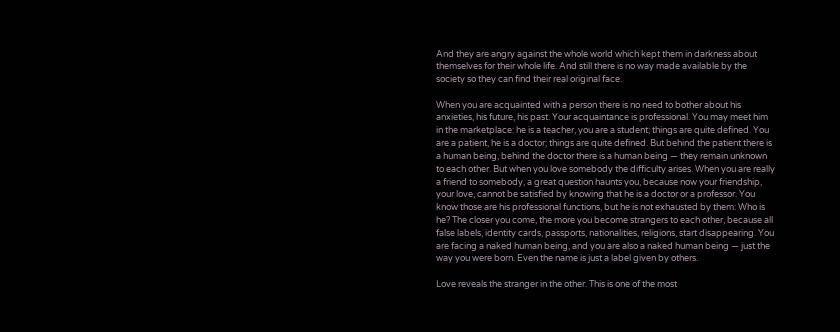And they are angry against the whole world which kept them in darkness about themselves for their whole life. And still there is no way made available by the society so they can find their real original face.

When you are acquainted with a person there is no need to bother about his anxieties, his future, his past. Your acquaintance is professional. You may meet him in the marketplace: he is a teacher, you are a student; things are quite defined. You are a patient, he is a doctor; things are quite defined. But behind the patient there is a human being, behind the doctor there is a human being — they remain unknown to each other. But when you love somebody the difficulty arises. When you are really a friend to somebody, a great question haunts you, because now your friendship, your love, cannot be satisfied by knowing that he is a doctor or a professor. You know those are his professional functions, but he is not exhausted by them: Who is he? The closer you come, the more you become strangers to each other, because all false labels, identity cards, passports, nationalities, religions, start disappearing. You are facing a naked human being, and you are also a naked human being — just the way you were born. Even the name is just a label given by others.

Love reveals the stranger in the other. This is one of the most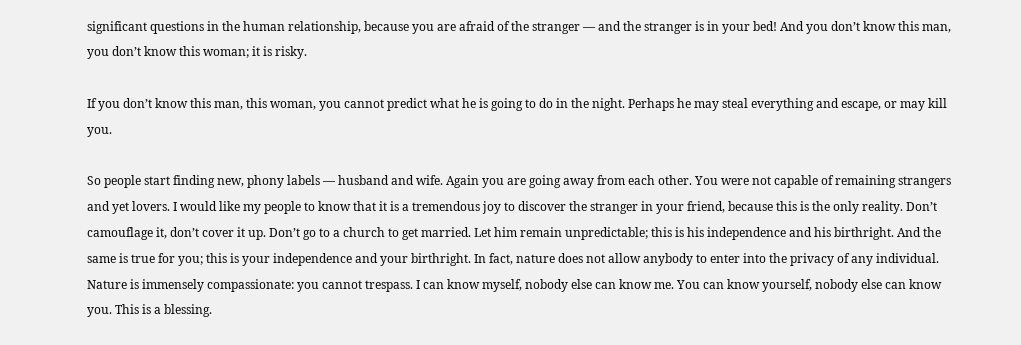significant questions in the human relationship, because you are afraid of the stranger — and the stranger is in your bed! And you don’t know this man, you don’t know this woman; it is risky.

If you don’t know this man, this woman, you cannot predict what he is going to do in the night. Perhaps he may steal everything and escape, or may kill you.

So people start finding new, phony labels — husband and wife. Again you are going away from each other. You were not capable of remaining strangers and yet lovers. I would like my people to know that it is a tremendous joy to discover the stranger in your friend, because this is the only reality. Don’t camouflage it, don’t cover it up. Don’t go to a church to get married. Let him remain unpredictable; this is his independence and his birthright. And the same is true for you; this is your independence and your birthright. In fact, nature does not allow anybody to enter into the privacy of any individual. Nature is immensely compassionate: you cannot trespass. I can know myself, nobody else can know me. You can know yourself, nobody else can know you. This is a blessing.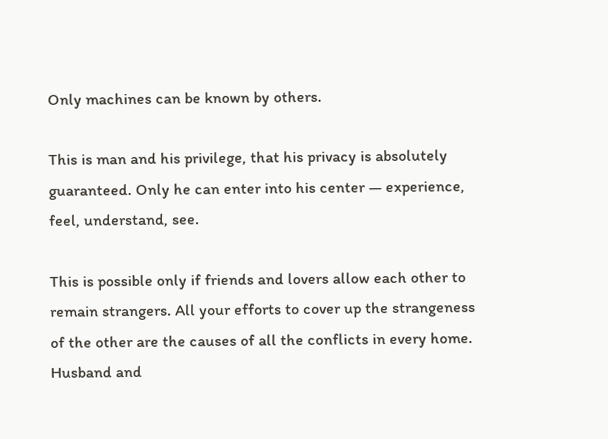Only machines can be known by others.

This is man and his privilege, that his privacy is absolutely guaranteed. Only he can enter into his center — experience, feel, understand, see.

This is possible only if friends and lovers allow each other to remain strangers. All your efforts to cover up the strangeness of the other are the causes of all the conflicts in every home. Husband and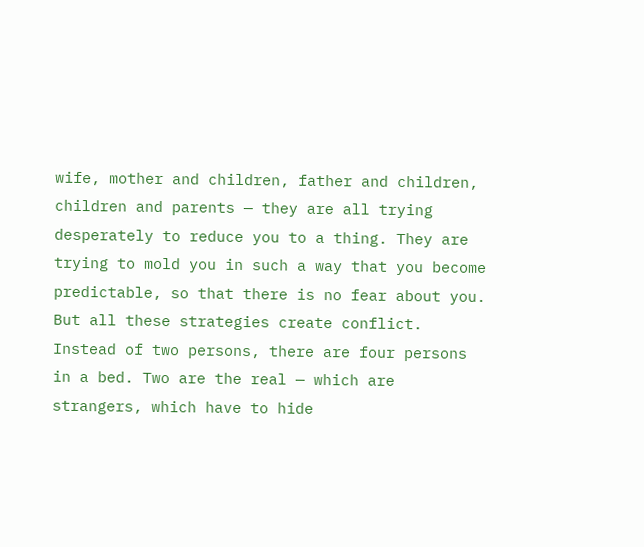wife, mother and children, father and children, children and parents — they are all trying desperately to reduce you to a thing. They are trying to mold you in such a way that you become predictable, so that there is no fear about you. But all these strategies create conflict. Instead of two persons, there are four persons in a bed. Two are the real — which are strangers, which have to hide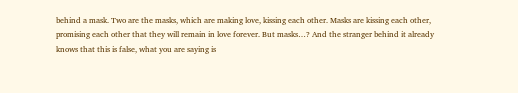behind a mask. Two are the masks, which are making love, kissing each other. Masks are kissing each other, promising each other that they will remain in love forever. But masks…? And the stranger behind it already knows that this is false, what you are saying is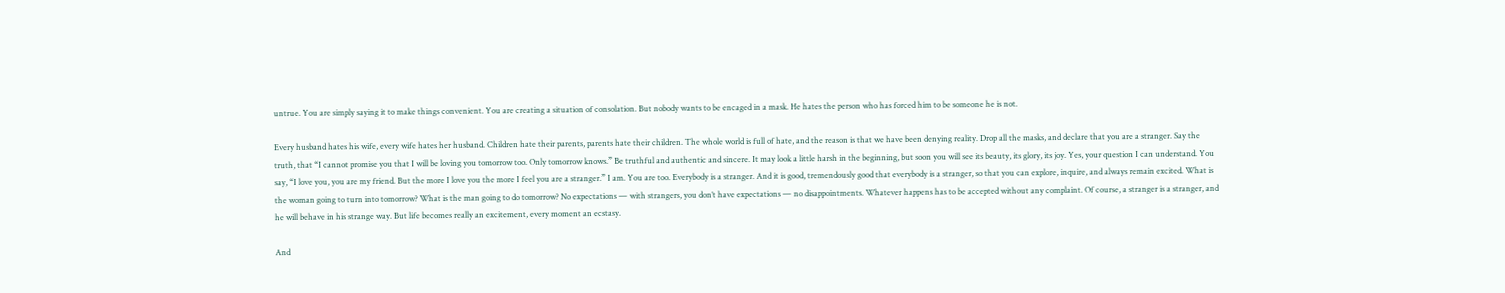untrue. You are simply saying it to make things convenient. You are creating a situation of consolation. But nobody wants to be encaged in a mask. He hates the person who has forced him to be someone he is not.

Every husband hates his wife, every wife hates her husband. Children hate their parents, parents hate their children. The whole world is full of hate, and the reason is that we have been denying reality. Drop all the masks, and declare that you are a stranger. Say the truth, that “I cannot promise you that I will be loving you tomorrow too. Only tomorrow knows.” Be truthful and authentic and sincere. It may look a little harsh in the beginning, but soon you will see its beauty, its glory, its joy. Yes, your question I can understand. You say, “I love you, you are my friend. But the more I love you the more I feel you are a stranger.” I am. You are too. Everybody is a stranger. And it is good, tremendously good that everybody is a stranger, so that you can explore, inquire, and always remain excited. What is the woman going to turn into tomorrow? What is the man going to do tomorrow? No expectations — with strangers, you don’t have expectations — no disappointments. Whatever happens has to be accepted without any complaint. Of course, a stranger is a stranger, and he will behave in his strange way. But life becomes really an excitement, every moment an ecstasy.

And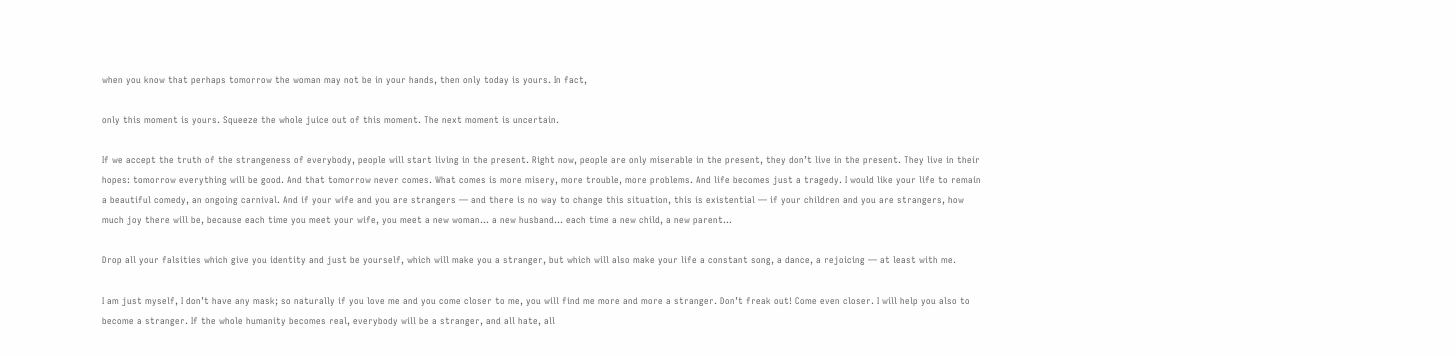when you know that perhaps tomorrow the woman may not be in your hands, then only today is yours. In fact,

only this moment is yours. Squeeze the whole juice out of this moment. The next moment is uncertain.

If we accept the truth of the strangeness of everybody, people will start living in the present. Right now, people are only miserable in the present, they don’t live in the present. They live in their hopes: tomorrow everything will be good. And that tomorrow never comes. What comes is more misery, more trouble, more problems. And life becomes just a tragedy. I would like your life to remain a beautiful comedy, an ongoing carnival. And if your wife and you are strangers — and there is no way to change this situation, this is existential — if your children and you are strangers, how much joy there will be, because each time you meet your wife, you meet a new woman… a new husband… each time a new child, a new parent…

Drop all your falsities which give you identity and just be yourself, which will make you a stranger, but which will also make your life a constant song, a dance, a rejoicing — at least with me.

I am just myself, I don’t have any mask; so naturally if you love me and you come closer to me, you will find me more and more a stranger. Don’t freak out! Come even closer. I will help you also to become a stranger. If the whole humanity becomes real, everybody will be a stranger, and all hate, all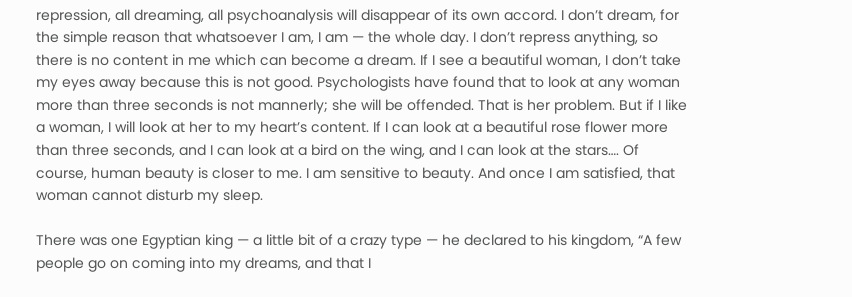repression, all dreaming, all psychoanalysis will disappear of its own accord. I don’t dream, for the simple reason that whatsoever I am, I am — the whole day. I don’t repress anything, so there is no content in me which can become a dream. If I see a beautiful woman, I don’t take my eyes away because this is not good. Psychologists have found that to look at any woman more than three seconds is not mannerly; she will be offended. That is her problem. But if I like a woman, I will look at her to my heart’s content. If I can look at a beautiful rose flower more than three seconds, and I can look at a bird on the wing, and I can look at the stars…. Of course, human beauty is closer to me. I am sensitive to beauty. And once I am satisfied, that woman cannot disturb my sleep.

There was one Egyptian king — a little bit of a crazy type — he declared to his kingdom, “A few people go on coming into my dreams, and that I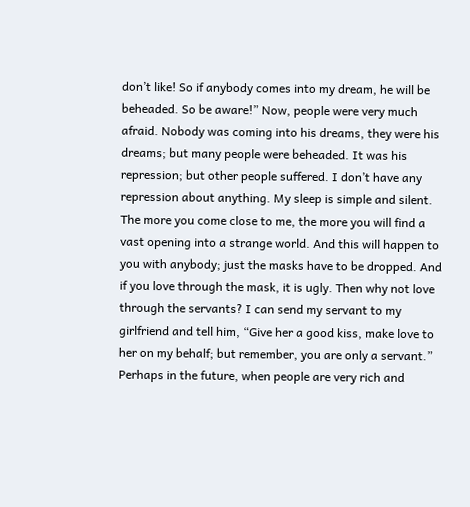don’t like! So if anybody comes into my dream, he will be beheaded. So be aware!” Now, people were very much afraid. Nobody was coming into his dreams, they were his dreams; but many people were beheaded. It was his repression; but other people suffered. I don’t have any repression about anything. My sleep is simple and silent. The more you come close to me, the more you will find a vast opening into a strange world. And this will happen to you with anybody; just the masks have to be dropped. And if you love through the mask, it is ugly. Then why not love through the servants? I can send my servant to my girlfriend and tell him, “Give her a good kiss, make love to her on my behalf; but remember, you are only a servant.” Perhaps in the future, when people are very rich and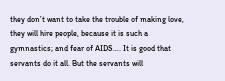they don’t want to take the trouble of making love, they will hire people, because it is such a gymnastics; and fear of AIDS…. It is good that servants do it all. But the servants will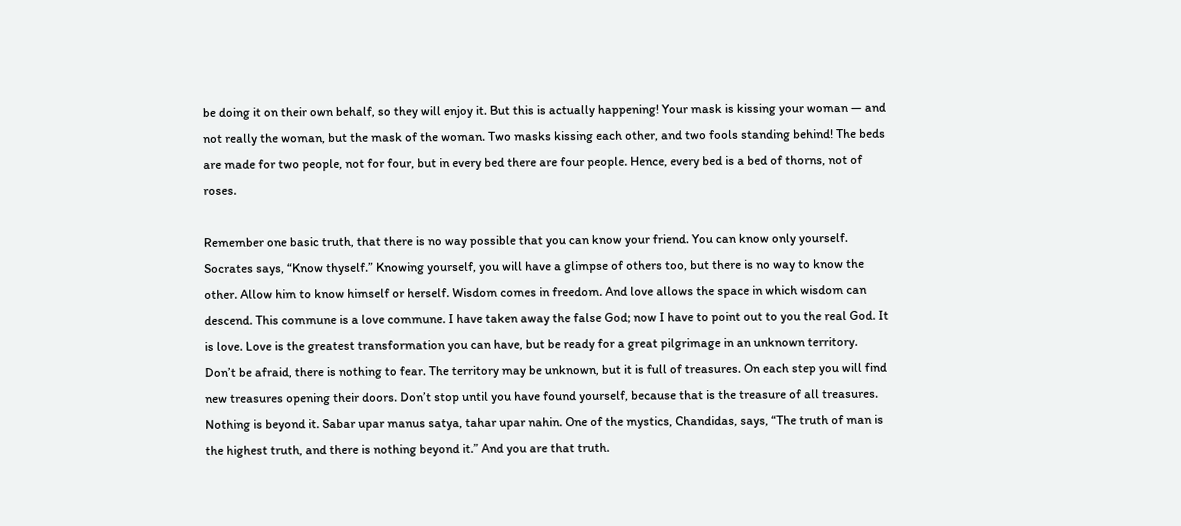be doing it on their own behalf, so they will enjoy it. But this is actually happening! Your mask is kissing your woman — and not really the woman, but the mask of the woman. Two masks kissing each other, and two fools standing behind! The beds are made for two people, not for four, but in every bed there are four people. Hence, every bed is a bed of thorns, not of roses.

Remember one basic truth, that there is no way possible that you can know your friend. You can know only yourself. Socrates says, “Know thyself.” Knowing yourself, you will have a glimpse of others too, but there is no way to know the other. Allow him to know himself or herself. Wisdom comes in freedom. And love allows the space in which wisdom can descend. This commune is a love commune. I have taken away the false God; now I have to point out to you the real God. It is love. Love is the greatest transformation you can have, but be ready for a great pilgrimage in an unknown territory. Don’t be afraid, there is nothing to fear. The territory may be unknown, but it is full of treasures. On each step you will find new treasures opening their doors. Don’t stop until you have found yourself, because that is the treasure of all treasures. Nothing is beyond it. Sabar upar manus satya, tahar upar nahin. One of the mystics, Chandidas, says, “The truth of man is the highest truth, and there is nothing beyond it.” And you are that truth.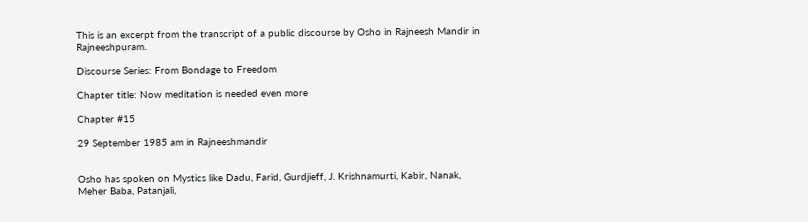This is an excerpt from the transcript of a public discourse by Osho in Rajneesh Mandir in Rajneeshpuram.

Discourse Series: From Bondage to Freedom

Chapter title: Now meditation is needed even more

Chapter #15

29 September 1985 am in Rajneeshmandir


Osho has spoken on Mystics like Dadu, Farid, Gurdjieff, J. Krishnamurti, Kabir, Nanak, Meher Baba, Patanjali,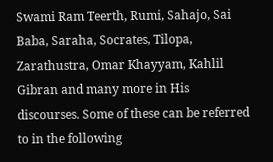Swami Ram Teerth, Rumi, Sahajo, Sai Baba, Saraha, Socrates, Tilopa, Zarathustra, Omar Khayyam, Kahlil Gibran and many more in His discourses. Some of these can be referred to in the following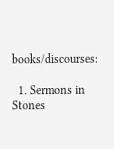books/discourses:

  1. Sermons in Stones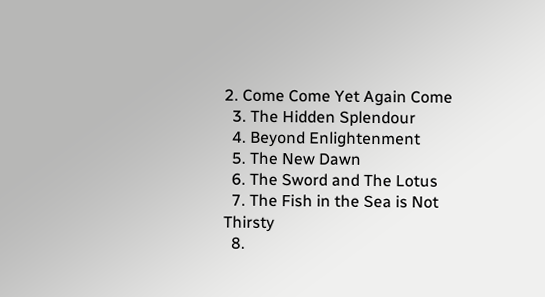2. Come Come Yet Again Come
  3. The Hidden Splendour
  4. Beyond Enlightenment
  5. The New Dawn
  6. The Sword and The Lotus
  7. The Fish in the Sea is Not Thirsty
  8.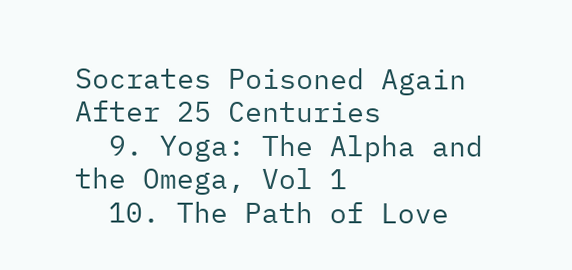Socrates Poisoned Again After 25 Centuries
  9. Yoga: The Alpha and the Omega, Vol 1
  10. The Path of Love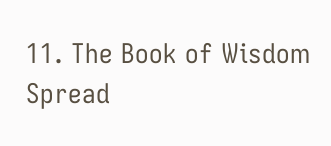11. The Book of Wisdom
Spread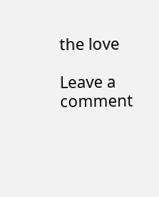the love

Leave a comment